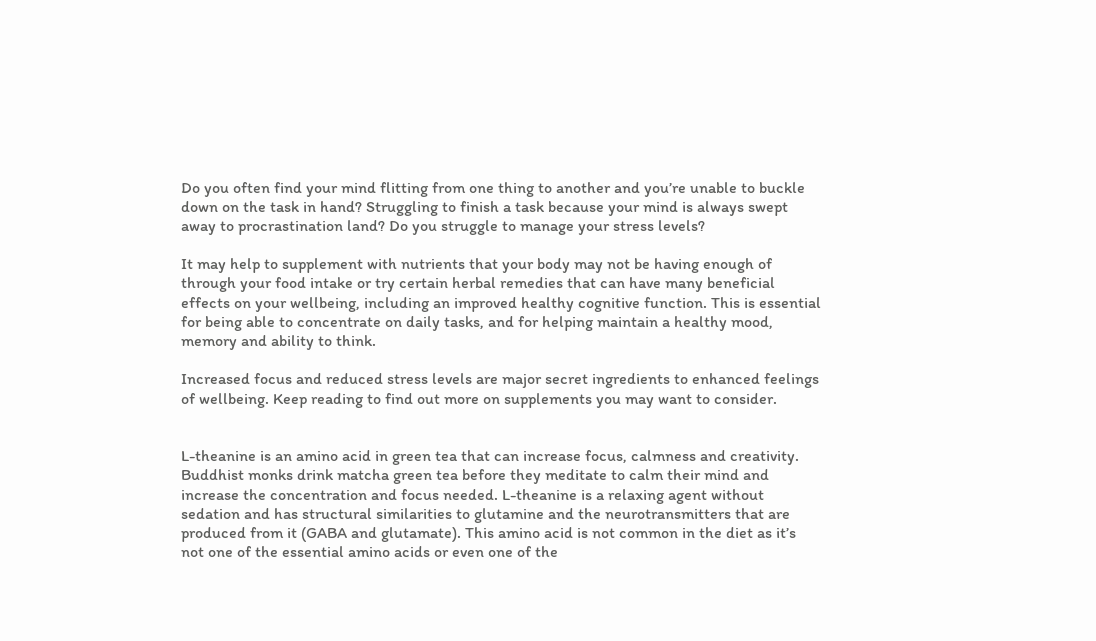Do you often find your mind flitting from one thing to another and you’re unable to buckle down on the task in hand? Struggling to finish a task because your mind is always swept away to procrastination land? Do you struggle to manage your stress levels?

It may help to supplement with nutrients that your body may not be having enough of through your food intake or try certain herbal remedies that can have many beneficial effects on your wellbeing, including an improved healthy cognitive function. This is essential for being able to concentrate on daily tasks, and for helping maintain a healthy mood, memory and ability to think.

Increased focus and reduced stress levels are major secret ingredients to enhanced feelings of wellbeing. Keep reading to find out more on supplements you may want to consider.


L-theanine is an amino acid in green tea that can increase focus, calmness and creativity. Buddhist monks drink matcha green tea before they meditate to calm their mind and increase the concentration and focus needed. L-theanine is a relaxing agent without sedation and has structural similarities to glutamine and the neurotransmitters that are produced from it (GABA and glutamate). This amino acid is not common in the diet as it’s not one of the essential amino acids or even one of the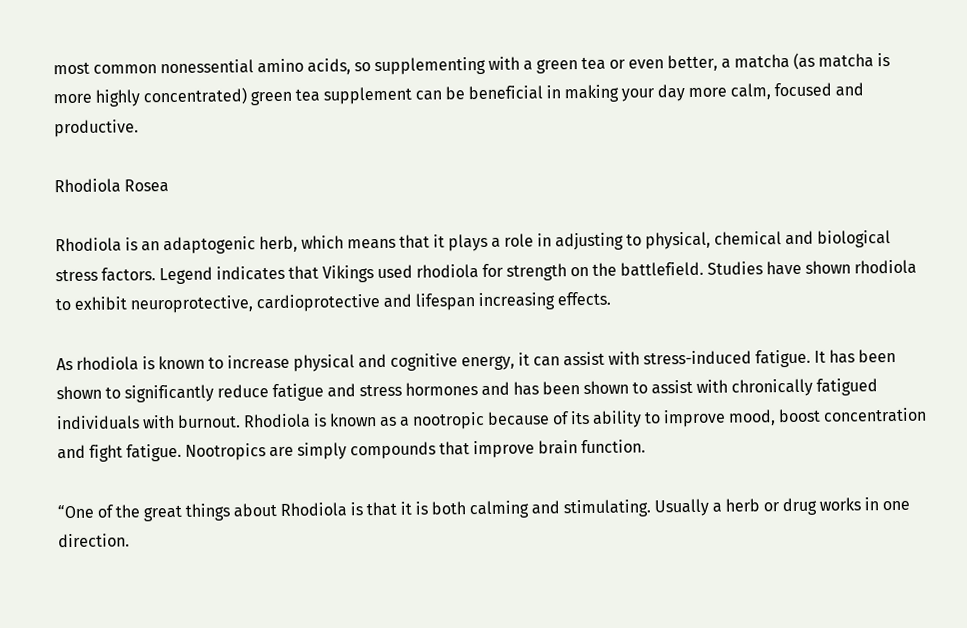most common nonessential amino acids, so supplementing with a green tea or even better, a matcha (as matcha is more highly concentrated) green tea supplement can be beneficial in making your day more calm, focused and productive.

Rhodiola Rosea

Rhodiola is an adaptogenic herb, which means that it plays a role in adjusting to physical, chemical and biological stress factors. Legend indicates that Vikings used rhodiola for strength on the battlefield. Studies have shown rhodiola to exhibit neuroprotective, cardioprotective and lifespan increasing effects.

As rhodiola is known to increase physical and cognitive energy, it can assist with stress-induced fatigue. It has been shown to significantly reduce fatigue and stress hormones and has been shown to assist with chronically fatigued individuals with burnout. Rhodiola is known as a nootropic because of its ability to improve mood, boost concentration and fight fatigue. Nootropics are simply compounds that improve brain function.

“One of the great things about Rhodiola is that it is both calming and stimulating. Usually a herb or drug works in one direction.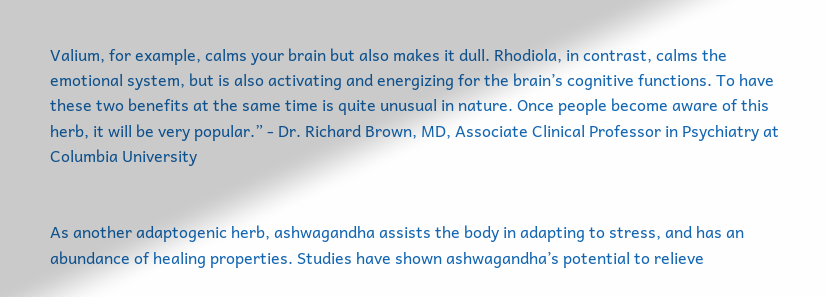Valium, for example, calms your brain but also makes it dull. Rhodiola, in contrast, calms the emotional system, but is also activating and energizing for the brain’s cognitive functions. To have these two benefits at the same time is quite unusual in nature. Once people become aware of this herb, it will be very popular.” - Dr. Richard Brown, MD, Associate Clinical Professor in Psychiatry at Columbia University


As another adaptogenic herb, ashwagandha assists the body in adapting to stress, and has an abundance of healing properties. Studies have shown ashwagandha’s potential to relieve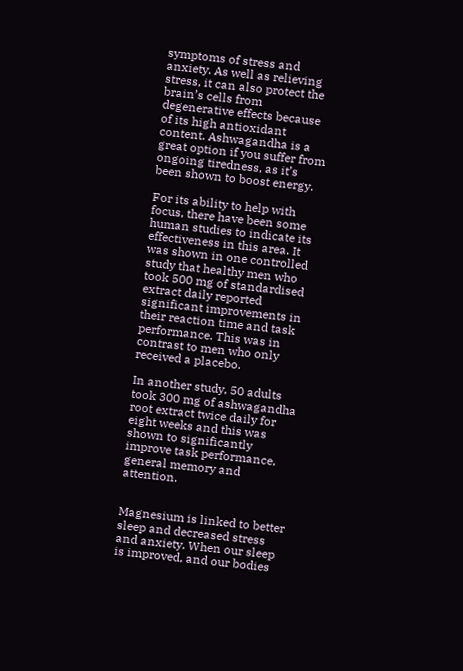symptoms of stress and anxiety. As well as relieving stress, it can also protect the brain’s cells from degenerative effects because of its high antioxidant content. Ashwagandha is a great option if you suffer from ongoing tiredness, as it’s been shown to boost energy.

For its ability to help with focus, there have been some human studies to indicate its effectiveness in this area. It was shown in one controlled study that healthy men who took 500 mg of standardised extract daily reported significant improvements in their reaction time and task performance. This was in contrast to men who only received a placebo.

In another study, 50 adults took 300 mg of ashwagandha root extract twice daily for eight weeks and this was shown to significantly improve task performance, general memory and attention.


Magnesium is linked to better sleep and decreased stress and anxiety. When our sleep is improved, and our bodies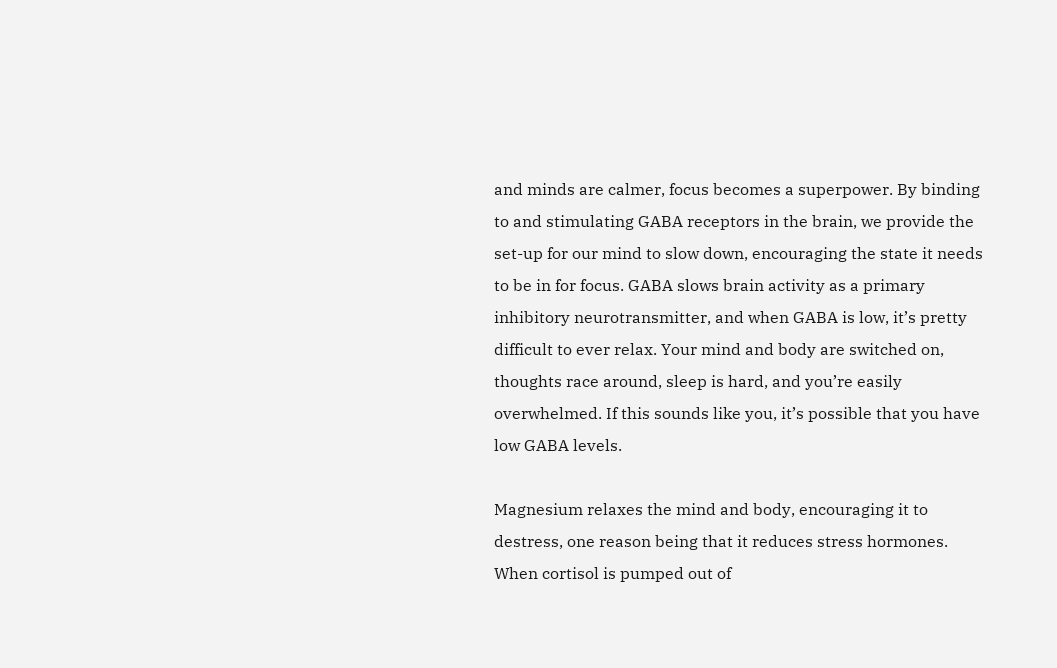and minds are calmer, focus becomes a superpower. By binding to and stimulating GABA receptors in the brain, we provide the set-up for our mind to slow down, encouraging the state it needs to be in for focus. GABA slows brain activity as a primary inhibitory neurotransmitter, and when GABA is low, it’s pretty difficult to ever relax. Your mind and body are switched on, thoughts race around, sleep is hard, and you’re easily overwhelmed. If this sounds like you, it’s possible that you have low GABA levels.

Magnesium relaxes the mind and body, encouraging it to destress, one reason being that it reduces stress hormones. When cortisol is pumped out of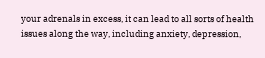your adrenals in excess, it can lead to all sorts of health issues along the way, including anxiety, depression,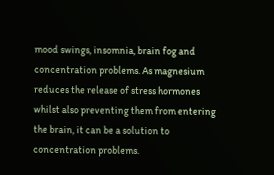mood swings, insomnia, brain fog and concentration problems. As magnesium reduces the release of stress hormones whilst also preventing them from entering the brain, it can be a solution to concentration problems.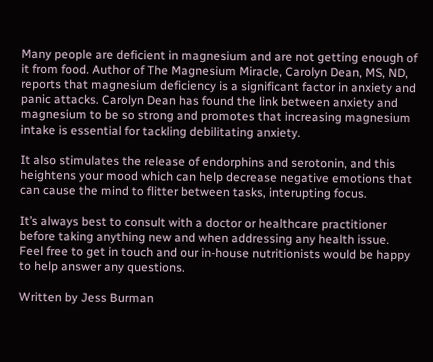Many people are deficient in magnesium and are not getting enough of it from food. Author of The Magnesium Miracle, Carolyn Dean, MS, ND, reports that magnesium deficiency is a significant factor in anxiety and panic attacks. Carolyn Dean has found the link between anxiety and magnesium to be so strong and promotes that increasing magnesium intake is essential for tackling debilitating anxiety.

It also stimulates the release of endorphins and serotonin, and this heightens your mood which can help decrease negative emotions that can cause the mind to flitter between tasks, interupting focus.

It’s always best to consult with a doctor or healthcare practitioner before taking anything new and when addressing any health issue. Feel free to get in touch and our in-house nutritionists would be happy to help answer any questions.

Written by Jess Burman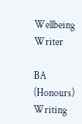Wellbeing Writer

BA (Honours) Writing